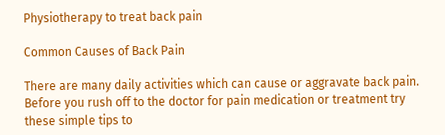Physiotherapy to treat back pain

Common Causes of Back Pain

There are many daily activities which can cause or aggravate back pain. Before you rush off to the doctor for pain medication or treatment try these simple tips to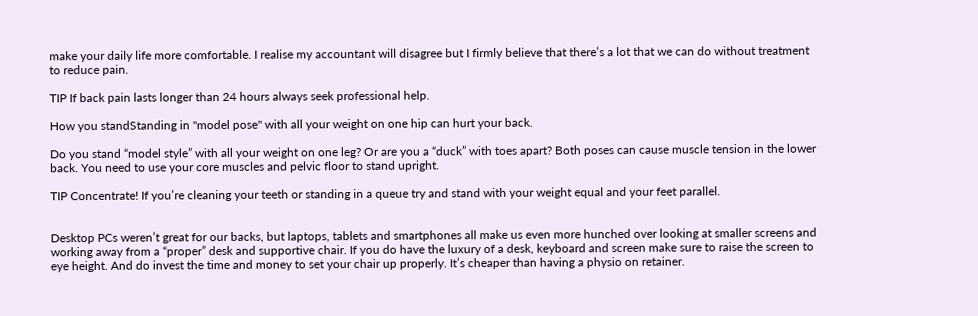make your daily life more comfortable. I realise my accountant will disagree but I firmly believe that there’s a lot that we can do without treatment to reduce pain.

TIP If back pain lasts longer than 24 hours always seek professional help.

How you standStanding in "model pose" with all your weight on one hip can hurt your back.

Do you stand “model style” with all your weight on one leg? Or are you a “duck” with toes apart? Both poses can cause muscle tension in the lower back. You need to use your core muscles and pelvic floor to stand upright.

TIP Concentrate! If you’re cleaning your teeth or standing in a queue try and stand with your weight equal and your feet parallel.


Desktop PCs weren’t great for our backs, but laptops, tablets and smartphones all make us even more hunched over looking at smaller screens and working away from a “proper” desk and supportive chair. If you do have the luxury of a desk, keyboard and screen make sure to raise the screen to eye height. And do invest the time and money to set your chair up properly. It’s cheaper than having a physio on retainer.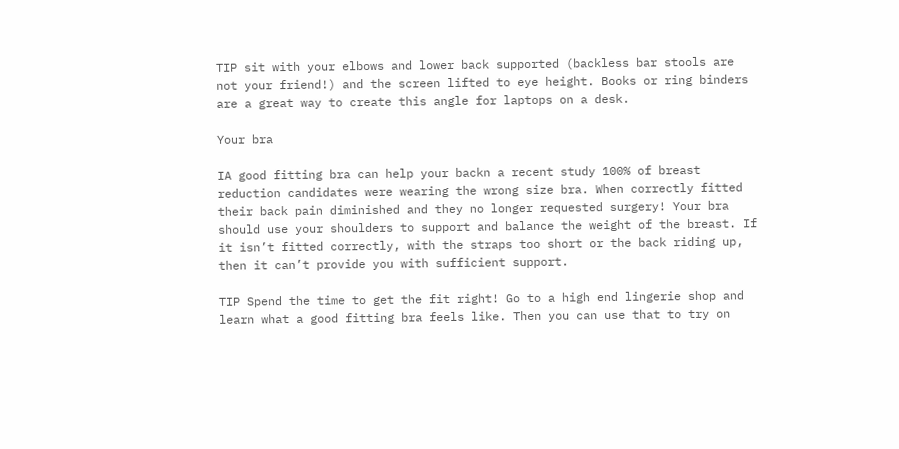TIP sit with your elbows and lower back supported (backless bar stools are not your friend!) and the screen lifted to eye height. Books or ring binders are a great way to create this angle for laptops on a desk.

Your bra

IA good fitting bra can help your backn a recent study 100% of breast reduction candidates were wearing the wrong size bra. When correctly fitted their back pain diminished and they no longer requested surgery! Your bra should use your shoulders to support and balance the weight of the breast. If it isn’t fitted correctly, with the straps too short or the back riding up, then it can’t provide you with sufficient support.

TIP Spend the time to get the fit right! Go to a high end lingerie shop and learn what a good fitting bra feels like. Then you can use that to try on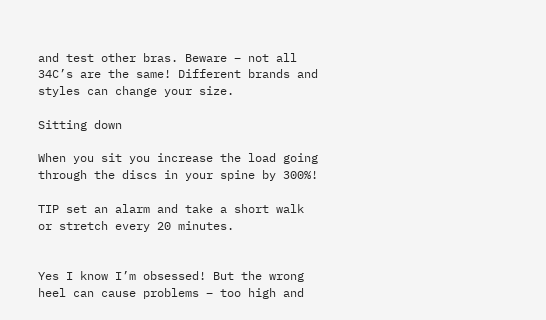and test other bras. Beware – not all 34C’s are the same! Different brands and styles can change your size.

Sitting down

When you sit you increase the load going through the discs in your spine by 300%!

TIP set an alarm and take a short walk or stretch every 20 minutes.


Yes I know I’m obsessed! But the wrong heel can cause problems – too high and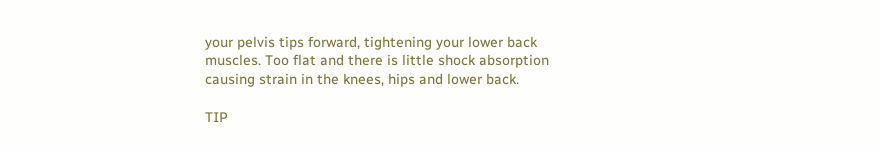your pelvis tips forward, tightening your lower back muscles. Too flat and there is little shock absorption causing strain in the knees, hips and lower back.

TIP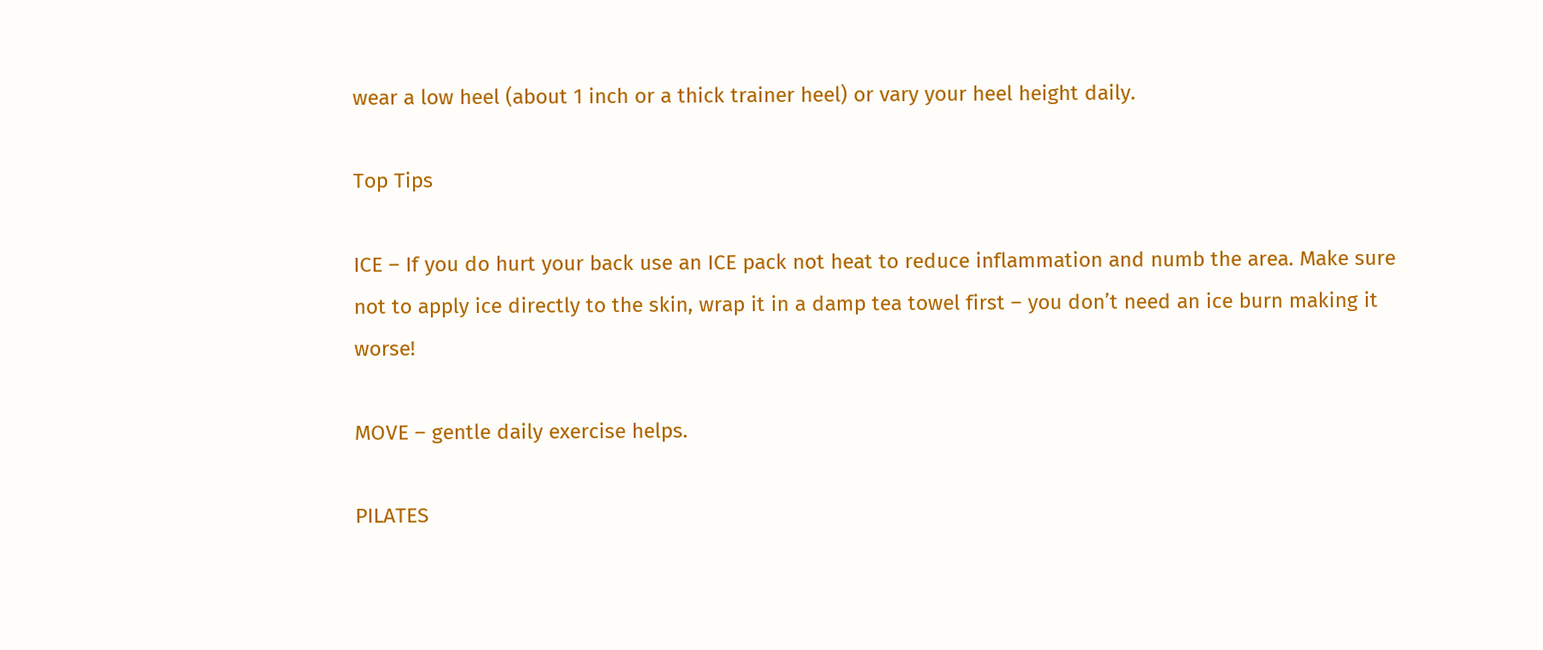wear a low heel (about 1 inch or a thick trainer heel) or vary your heel height daily.

Top Tips

ICE – If you do hurt your back use an ICE pack not heat to reduce inflammation and numb the area. Make sure not to apply ice directly to the skin, wrap it in a damp tea towel first – you don’t need an ice burn making it worse!

MOVE – gentle daily exercise helps.

PILATES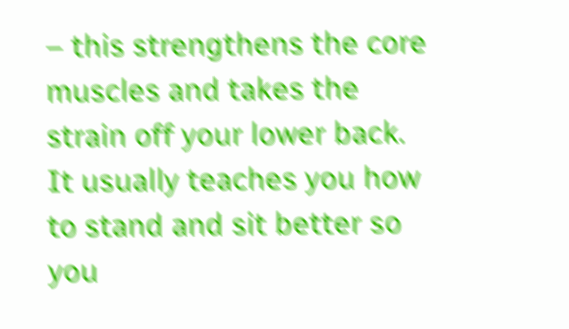– this strengthens the core muscles and takes the strain off your lower back. It usually teaches you how to stand and sit better so you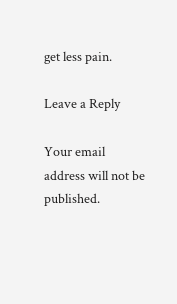get less pain.

Leave a Reply

Your email address will not be published.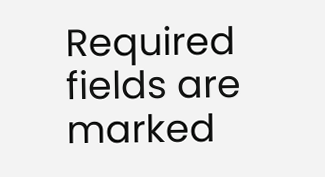Required fields are marked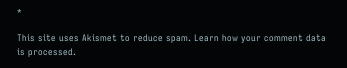*

This site uses Akismet to reduce spam. Learn how your comment data is processed.